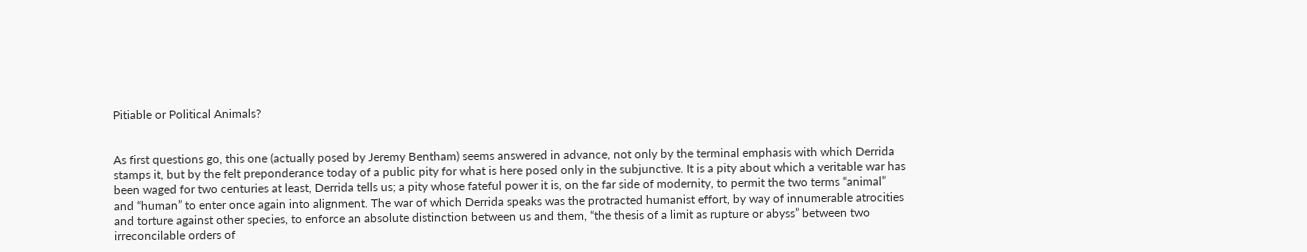Pitiable or Political Animals?


As first questions go, this one (actually posed by Jeremy Bentham) seems answered in advance, not only by the terminal emphasis with which Derrida stamps it, but by the felt preponderance today of a public pity for what is here posed only in the subjunctive. It is a pity about which a veritable war has been waged for two centuries at least, Derrida tells us; a pity whose fateful power it is, on the far side of modernity, to permit the two terms “animal” and “human” to enter once again into alignment. The war of which Derrida speaks was the protracted humanist effort, by way of innumerable atrocities and torture against other species, to enforce an absolute distinction between us and them, “the thesis of a limit as rupture or abyss” between two irreconcilable orders of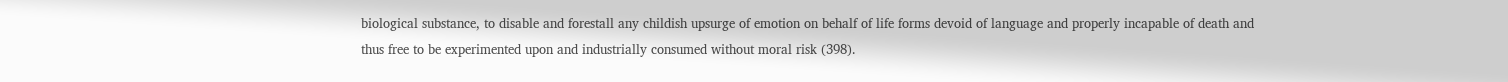biological substance, to disable and forestall any childish upsurge of emotion on behalf of life forms devoid of language and properly incapable of death and thus free to be experimented upon and industrially consumed without moral risk (398).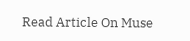Read Article On Muse